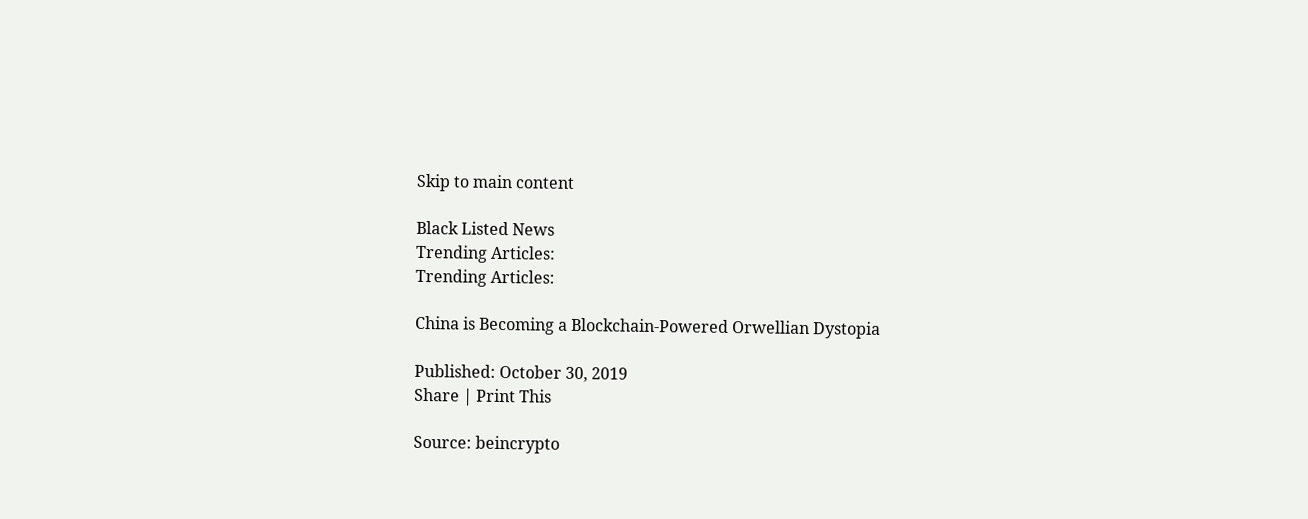Skip to main content

Black Listed News
Trending Articles:
Trending Articles:

China is Becoming a Blockchain-Powered Orwellian Dystopia

Published: October 30, 2019
Share | Print This

Source: beincrypto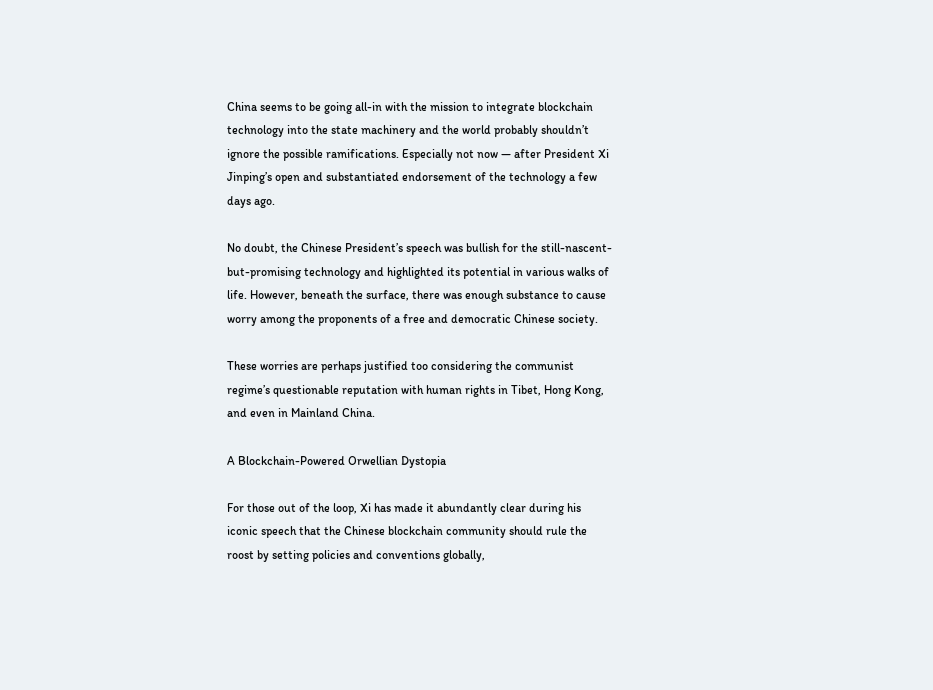China seems to be going all-in with the mission to integrate blockchain technology into the state machinery and the world probably shouldn’t ignore the possible ramifications. Especially not now — after President Xi Jinping’s open and substantiated endorsement of the technology a few days ago.

No doubt, the Chinese President’s speech was bullish for the still-nascent-but-promising technology and highlighted its potential in various walks of life. However, beneath the surface, there was enough substance to cause worry among the proponents of a free and democratic Chinese society.

These worries are perhaps justified too considering the communist regime’s questionable reputation with human rights in Tibet, Hong Kong, and even in Mainland China.

A Blockchain-Powered Orwellian Dystopia

For those out of the loop, Xi has made it abundantly clear during his iconic speech that the Chinese blockchain community should rule the roost by setting policies and conventions globally,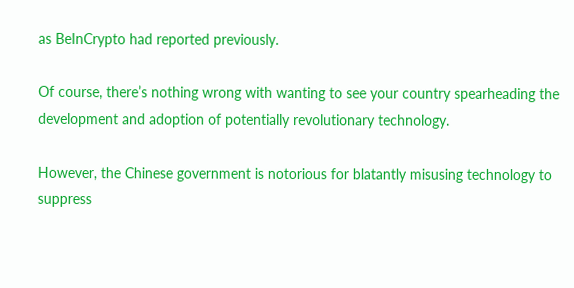as BeInCrypto had reported previously.

Of course, there’s nothing wrong with wanting to see your country spearheading the development and adoption of potentially revolutionary technology.

However, the Chinese government is notorious for blatantly misusing technology to suppress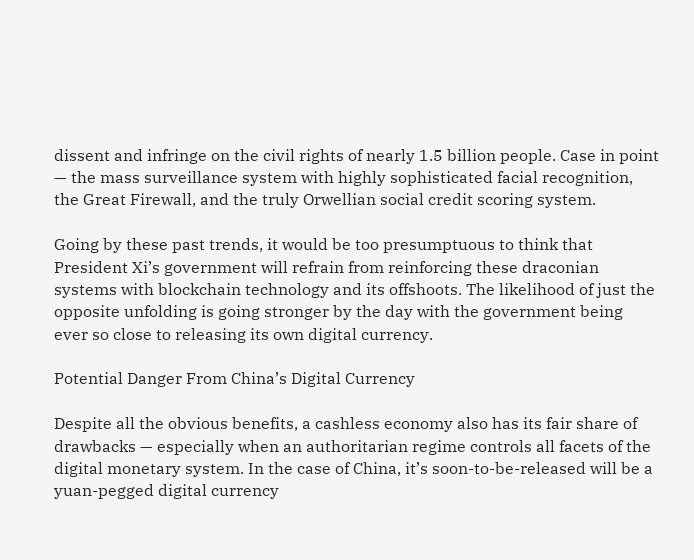dissent and infringe on the civil rights of nearly 1.5 billion people. Case in point — the mass surveillance system with highly sophisticated facial recognition, the Great Firewall, and the truly Orwellian social credit scoring system.

Going by these past trends, it would be too presumptuous to think that President Xi’s government will refrain from reinforcing these draconian systems with blockchain technology and its offshoots. The likelihood of just the opposite unfolding is going stronger by the day with the government being ever so close to releasing its own digital currency.

Potential Danger From China’s Digital Currency

Despite all the obvious benefits, a cashless economy also has its fair share of drawbacks — especially when an authoritarian regime controls all facets of the digital monetary system. In the case of China, it’s soon-to-be-released will be a yuan-pegged digital currency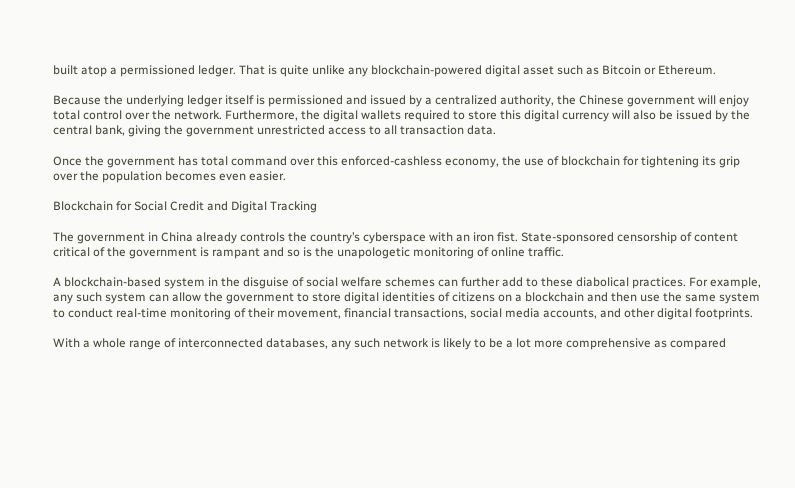built atop a permissioned ledger. That is quite unlike any blockchain-powered digital asset such as Bitcoin or Ethereum.

Because the underlying ledger itself is permissioned and issued by a centralized authority, the Chinese government will enjoy total control over the network. Furthermore, the digital wallets required to store this digital currency will also be issued by the central bank, giving the government unrestricted access to all transaction data.

Once the government has total command over this enforced-cashless economy, the use of blockchain for tightening its grip over the population becomes even easier.

Blockchain for Social Credit and Digital Tracking

The government in China already controls the country’s cyberspace with an iron fist. State-sponsored censorship of content critical of the government is rampant and so is the unapologetic monitoring of online traffic.

A blockchain-based system in the disguise of social welfare schemes can further add to these diabolical practices. For example, any such system can allow the government to store digital identities of citizens on a blockchain and then use the same system to conduct real-time monitoring of their movement, financial transactions, social media accounts, and other digital footprints.

With a whole range of interconnected databases, any such network is likely to be a lot more comprehensive as compared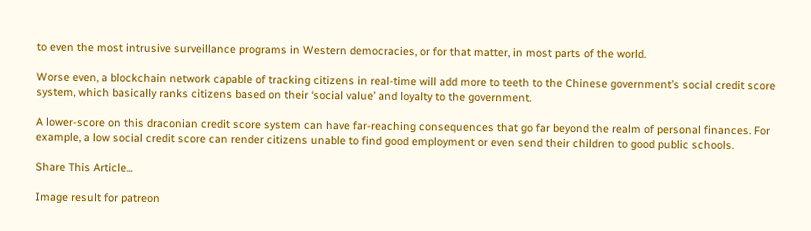to even the most intrusive surveillance programs in Western democracies, or for that matter, in most parts of the world.

Worse even, a blockchain network capable of tracking citizens in real-time will add more to teeth to the Chinese government’s social credit score system, which basically ranks citizens based on their ‘social value’ and loyalty to the government.

A lower-score on this draconian credit score system can have far-reaching consequences that go far beyond the realm of personal finances. For example, a low social credit score can render citizens unable to find good employment or even send their children to good public schools.

Share This Article...

Image result for patreon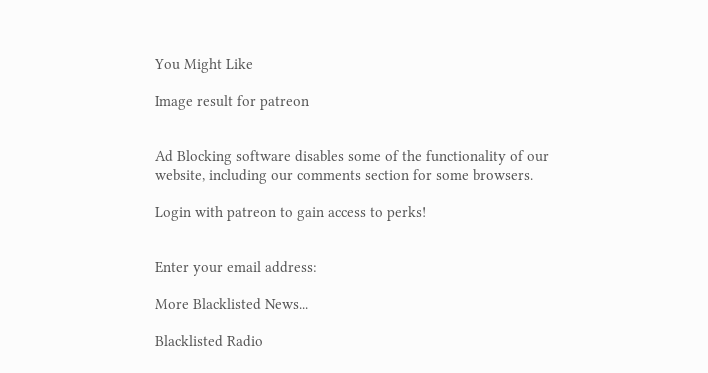You Might Like

Image result for patreon


Ad Blocking software disables some of the functionality of our website, including our comments section for some browsers.

Login with patreon to gain access to perks!


Enter your email address:

More Blacklisted News...

Blacklisted Radio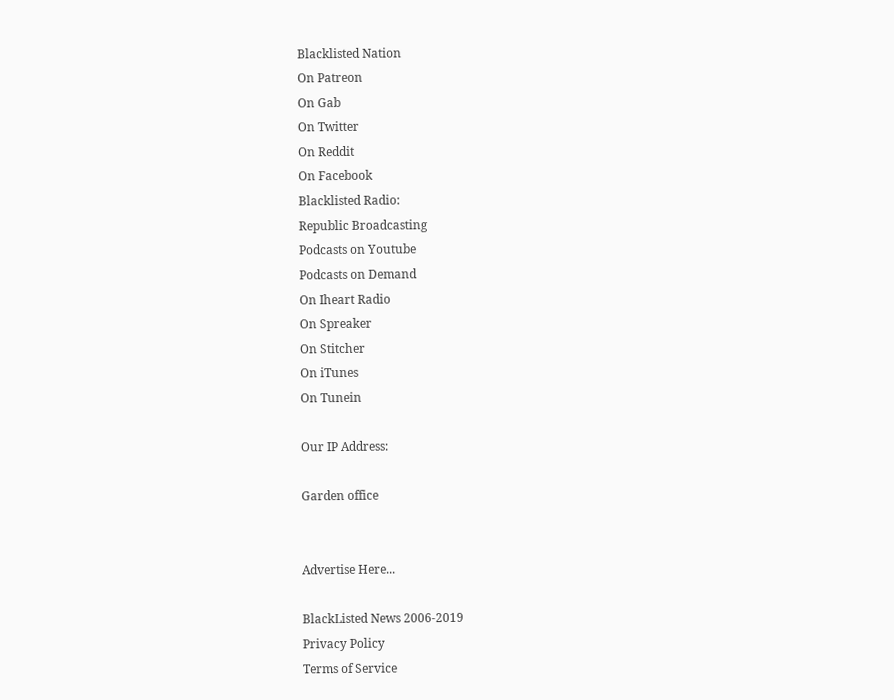Blacklisted Nation
On Patreon
On Gab
On Twitter
On Reddit
On Facebook
Blacklisted Radio:
Republic Broadcasting
Podcasts on Youtube
Podcasts on Demand
On Iheart Radio
On Spreaker
On Stitcher
On iTunes
On Tunein

Our IP Address:

Garden office


Advertise Here...

BlackListed News 2006-2019
Privacy Policy
Terms of Service